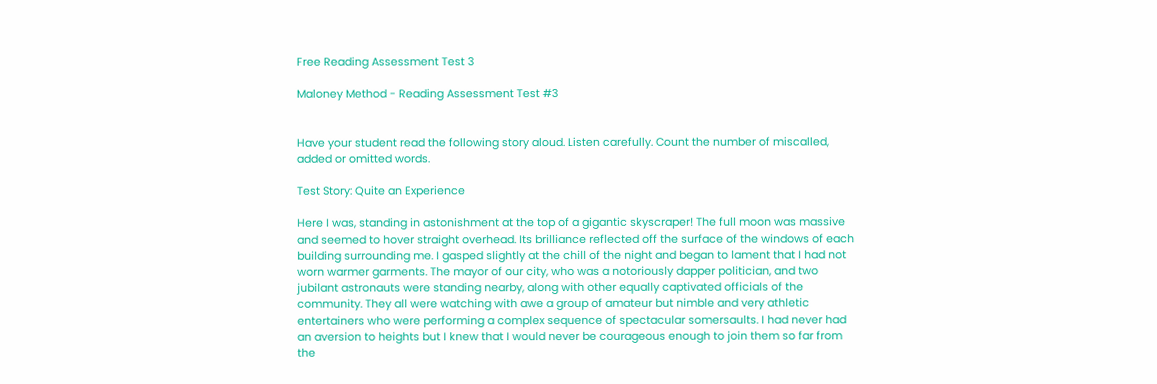Free Reading Assessment Test 3

Maloney Method - Reading Assessment Test #3


Have your student read the following story aloud. Listen carefully. Count the number of miscalled, added or omitted words.

Test Story: Quite an Experience

Here I was, standing in astonishment at the top of a gigantic skyscraper! The full moon was massive and seemed to hover straight overhead. Its brilliance reflected off the surface of the windows of each building surrounding me. I gasped slightly at the chill of the night and began to lament that I had not worn warmer garments. The mayor of our city, who was a notoriously dapper politician, and two jubilant astronauts were standing nearby, along with other equally captivated officials of the community. They all were watching with awe a group of amateur but nimble and very athletic entertainers who were performing a complex sequence of spectacular somersaults. I had never had an aversion to heights but I knew that I would never be courageous enough to join them so far from the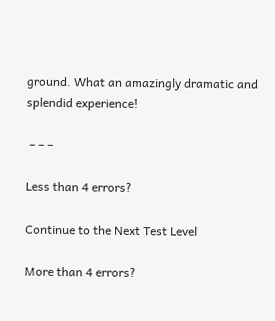ground. What an amazingly dramatic and splendid experience!

 – – –

Less than 4 errors?

Continue to the Next Test Level

More than 4 errors?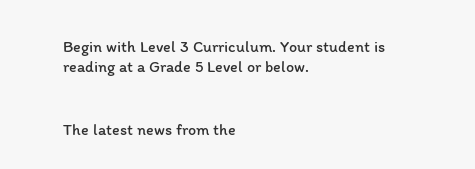Begin with Level 3 Curriculum. Your student is reading at a Grade 5 Level or below.


The latest news from the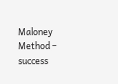Maloney Method – success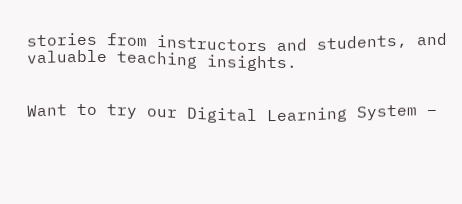stories from instructors and students, and valuable teaching insights.


Want to try our Digital Learning System –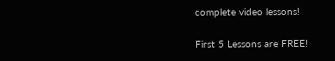complete video lessons!

First 5 Lessons are FREE!